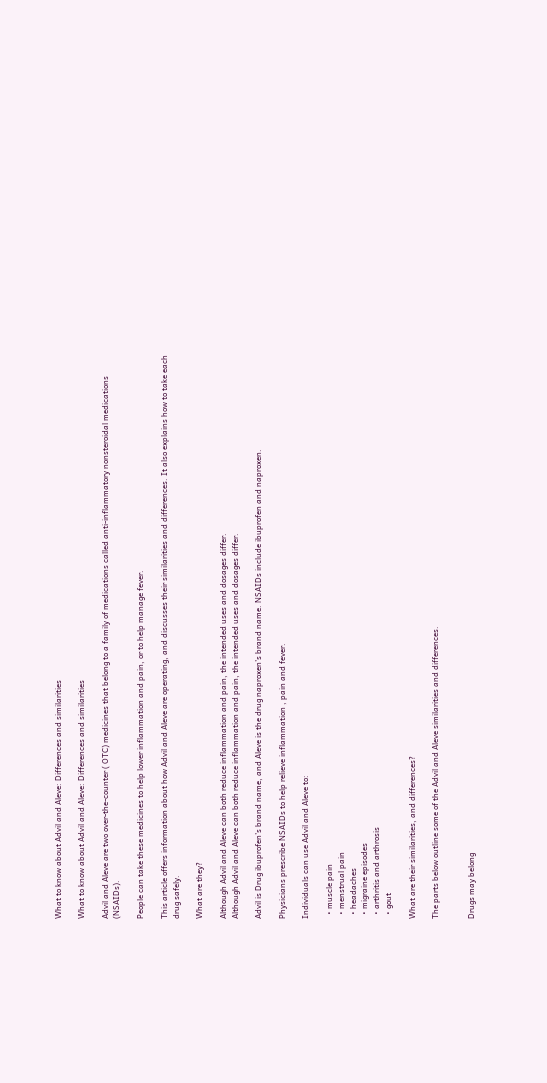What to know about Advil and Aleve: Differences and similarities

What to know about Advil and Aleve: Differences and similarities

Advil and Aleve are two over-the-counter ( OTC) medicines that belong to a family of medications called anti-inflammatory nonsteroidal medications (NSAIDs).

People can take these medicines to help lower inflammation and pain, or to help manage fever.

This article offers information about how Advil and Aleve are operating, and discusses their similarities and differences. It also explains how to take each drug safely.

What are they?

Although Advil and Aleve can both reduce inflammation and pain, the intended uses and dosages differ.
Although Advil and Aleve can both reduce inflammation and pain, the intended uses and dosages differ.

Advil is Drug ibuprofen’s brand name, and Aleve is the drug naproxen’s brand name. NSAIDs include ibuprofen and naproxen.

Physicians prescribe NSAIDs to help relieve inflammation , pain and fever.

Individuals can use Advil and Aleve to:

  • muscle pain
  • menstrual pain
  • headaches
  • migraine episodes
  • arthritis and arthrosis
  • gout

What are their similarities, and differences?

The parts below outline some of the Advil and Aleve similarities and differences.


Drugs may belong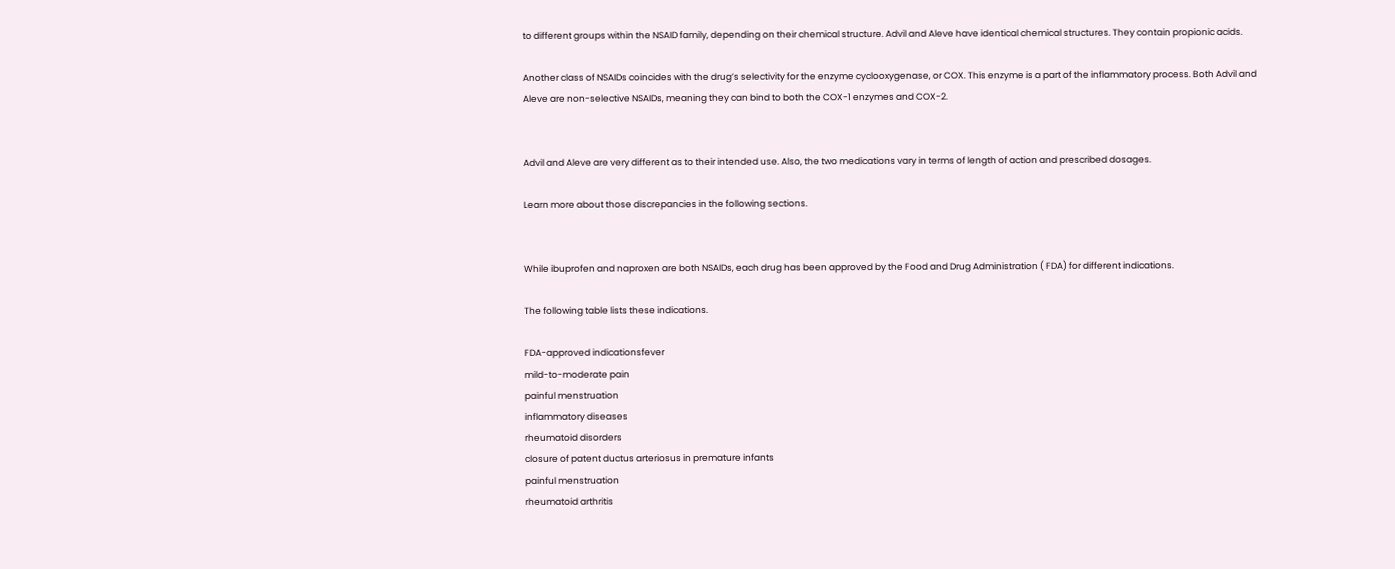to different groups within the NSAID family, depending on their chemical structure. Advil and Aleve have identical chemical structures. They contain propionic acids.

Another class of NSAIDs coincides with the drug’s selectivity for the enzyme cyclooxygenase, or COX. This enzyme is a part of the inflammatory process. Both Advil and Aleve are non-selective NSAIDs, meaning they can bind to both the COX-1 enzymes and COX-2.


Advil and Aleve are very different as to their intended use. Also, the two medications vary in terms of length of action and prescribed dosages.

Learn more about those discrepancies in the following sections.


While ibuprofen and naproxen are both NSAIDs, each drug has been approved by the Food and Drug Administration ( FDA) for different indications.

The following table lists these indications.

FDA-approved indicationsfever
mild-to-moderate pain
painful menstruation
inflammatory diseases
rheumatoid disorders
closure of patent ductus arteriosus in premature infants
painful menstruation
rheumatoid arthritis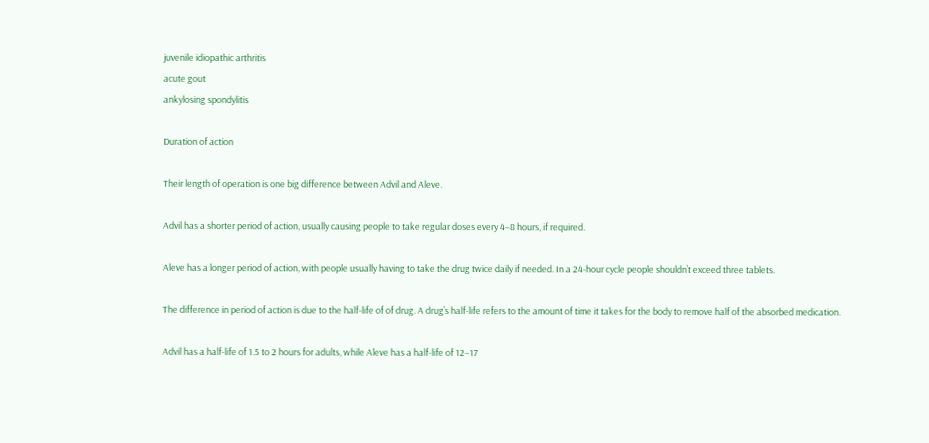juvenile idiopathic arthritis
acute gout
ankylosing spondylitis

Duration of action

Their length of operation is one big difference between Advil and Aleve.

Advil has a shorter period of action, usually causing people to take regular doses every 4–8 hours, if required.

Aleve has a longer period of action, with people usually having to take the drug twice daily if needed. In a 24-hour cycle people shouldn’t exceed three tablets.

The difference in period of action is due to the half-life of of drug. A drug’s half-life refers to the amount of time it takes for the body to remove half of the absorbed medication.

Advil has a half-life of 1.5 to 2 hours for adults, while Aleve has a half-life of 12–17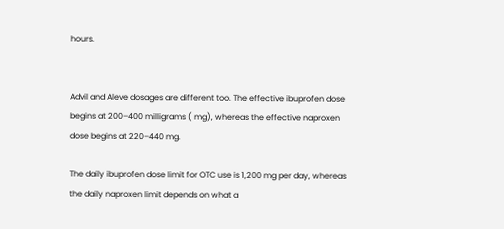hours.


Advil and Aleve dosages are different too. The effective ibuprofen dose begins at 200–400 milligrams ( mg), whereas the effective naproxen dose begins at 220–440 mg.

The daily ibuprofen dose limit for OTC use is 1,200 mg per day, whereas the daily naproxen limit depends on what a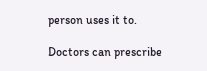person uses it to.

Doctors can prescribe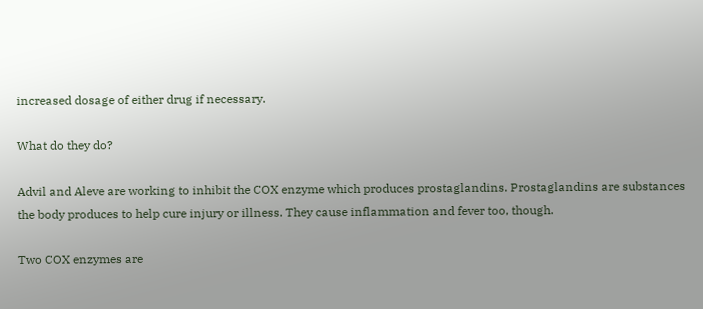increased dosage of either drug if necessary.

What do they do?

Advil and Aleve are working to inhibit the COX enzyme which produces prostaglandins. Prostaglandins are substances the body produces to help cure injury or illness. They cause inflammation and fever too, though.

Two COX enzymes are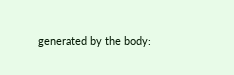generated by the body: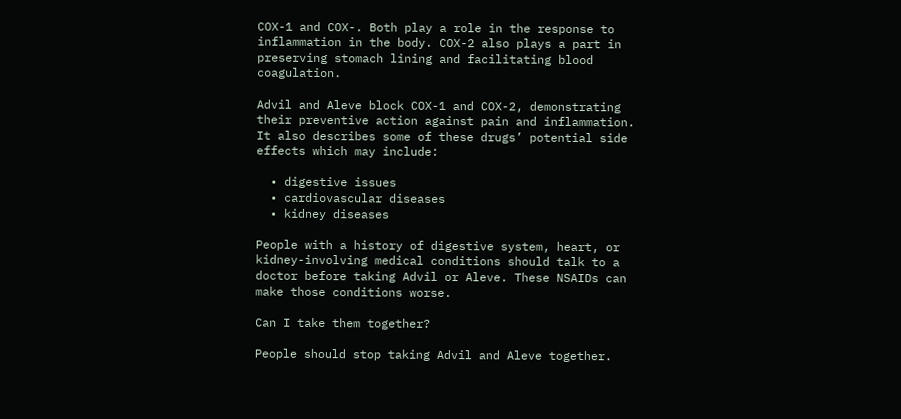COX-1 and COX-. Both play a role in the response to inflammation in the body. COX-2 also plays a part in preserving stomach lining and facilitating blood coagulation.

Advil and Aleve block COX-1 and COX-2, demonstrating their preventive action against pain and inflammation. It also describes some of these drugs’ potential side effects which may include:

  • digestive issues
  • cardiovascular diseases
  • kidney diseases

People with a history of digestive system, heart, or kidney-involving medical conditions should talk to a doctor before taking Advil or Aleve. These NSAIDs can make those conditions worse.

Can I take them together?

People should stop taking Advil and Aleve together.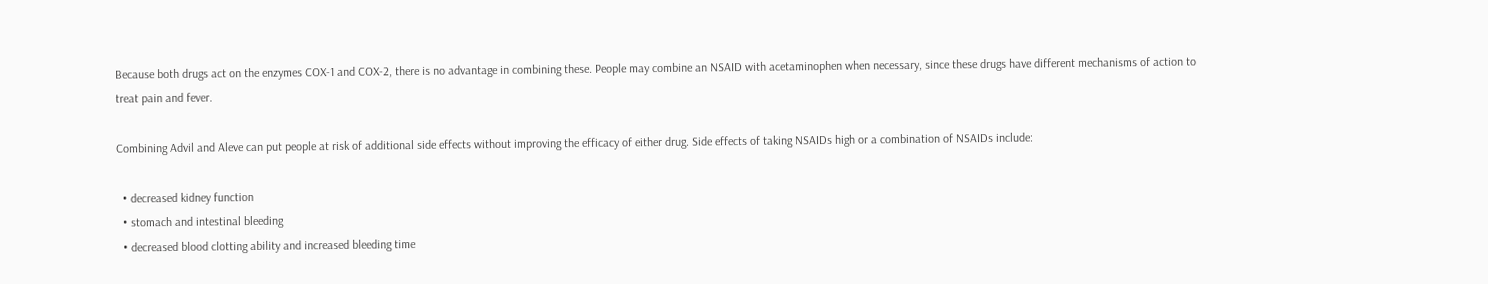Because both drugs act on the enzymes COX-1 and COX-2, there is no advantage in combining these. People may combine an NSAID with acetaminophen when necessary, since these drugs have different mechanisms of action to treat pain and fever.

Combining Advil and Aleve can put people at risk of additional side effects without improving the efficacy of either drug. Side effects of taking NSAIDs high or a combination of NSAIDs include:

  • decreased kidney function
  • stomach and intestinal bleeding
  • decreased blood clotting ability and increased bleeding time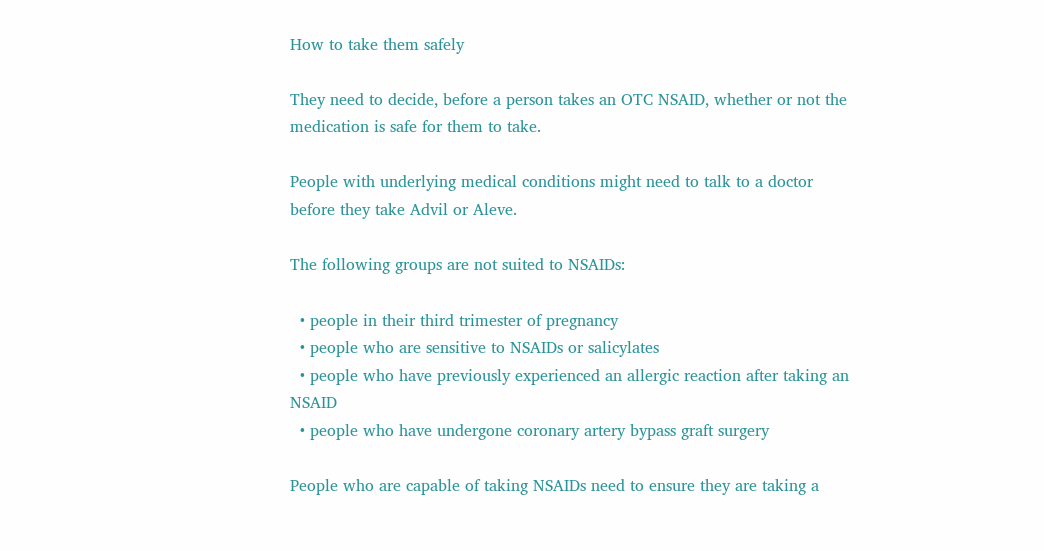How to take them safely

They need to decide, before a person takes an OTC NSAID, whether or not the medication is safe for them to take.

People with underlying medical conditions might need to talk to a doctor before they take Advil or Aleve.

The following groups are not suited to NSAIDs:

  • people in their third trimester of pregnancy
  • people who are sensitive to NSAIDs or salicylates
  • people who have previously experienced an allergic reaction after taking an NSAID
  • people who have undergone coronary artery bypass graft surgery

People who are capable of taking NSAIDs need to ensure they are taking a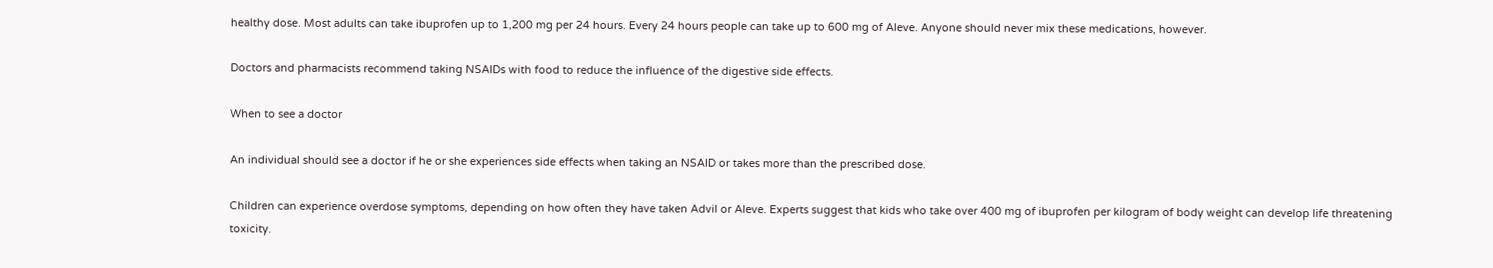healthy dose. Most adults can take ibuprofen up to 1,200 mg per 24 hours. Every 24 hours people can take up to 600 mg of Aleve. Anyone should never mix these medications, however.

Doctors and pharmacists recommend taking NSAIDs with food to reduce the influence of the digestive side effects.

When to see a doctor

An individual should see a doctor if he or she experiences side effects when taking an NSAID or takes more than the prescribed dose.

Children can experience overdose symptoms, depending on how often they have taken Advil or Aleve. Experts suggest that kids who take over 400 mg of ibuprofen per kilogram of body weight can develop life threatening toxicity.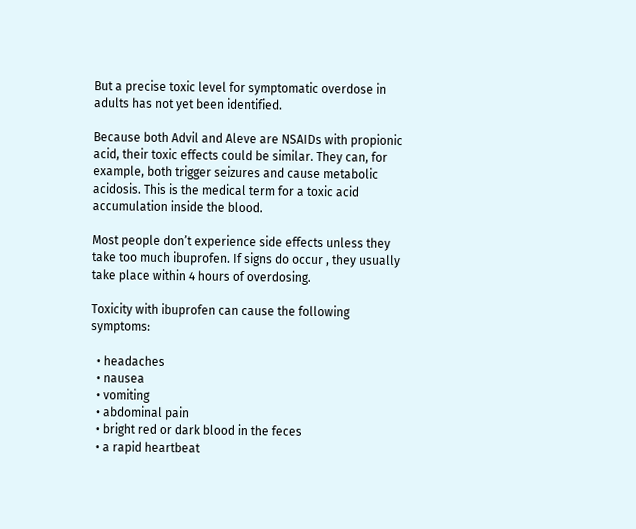But a precise toxic level for symptomatic overdose in adults has not yet been identified.

Because both Advil and Aleve are NSAIDs with propionic acid, their toxic effects could be similar. They can, for example, both trigger seizures and cause metabolic acidosis. This is the medical term for a toxic acid accumulation inside the blood.

Most people don’t experience side effects unless they take too much ibuprofen. If signs do occur , they usually take place within 4 hours of overdosing.

Toxicity with ibuprofen can cause the following symptoms:

  • headaches
  • nausea
  • vomiting
  • abdominal pain
  • bright red or dark blood in the feces
  • a rapid heartbeat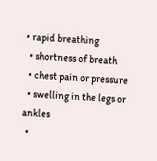• rapid breathing
  • shortness of breath
  • chest pain or pressure
  • swelling in the legs or ankles
  •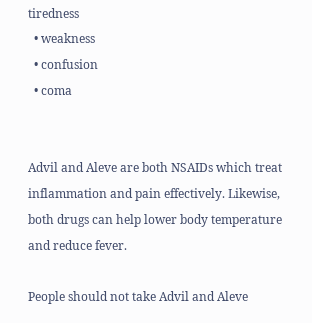tiredness
  • weakness
  • confusion
  • coma


Advil and Aleve are both NSAIDs which treat inflammation and pain effectively. Likewise, both drugs can help lower body temperature and reduce fever.

People should not take Advil and Aleve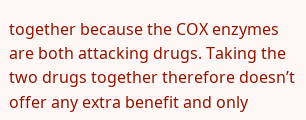together because the COX enzymes are both attacking drugs. Taking the two drugs together therefore doesn’t offer any extra benefit and only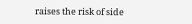raises the risk of side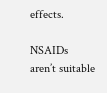effects.

NSAIDs aren’t suitable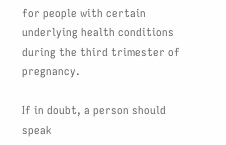for people with certain underlying health conditions during the third trimester of pregnancy.

If in doubt, a person should speak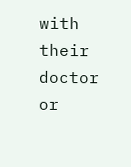with their doctor or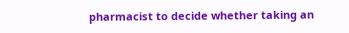pharmacist to decide whether taking an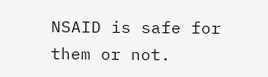NSAID is safe for them or not.